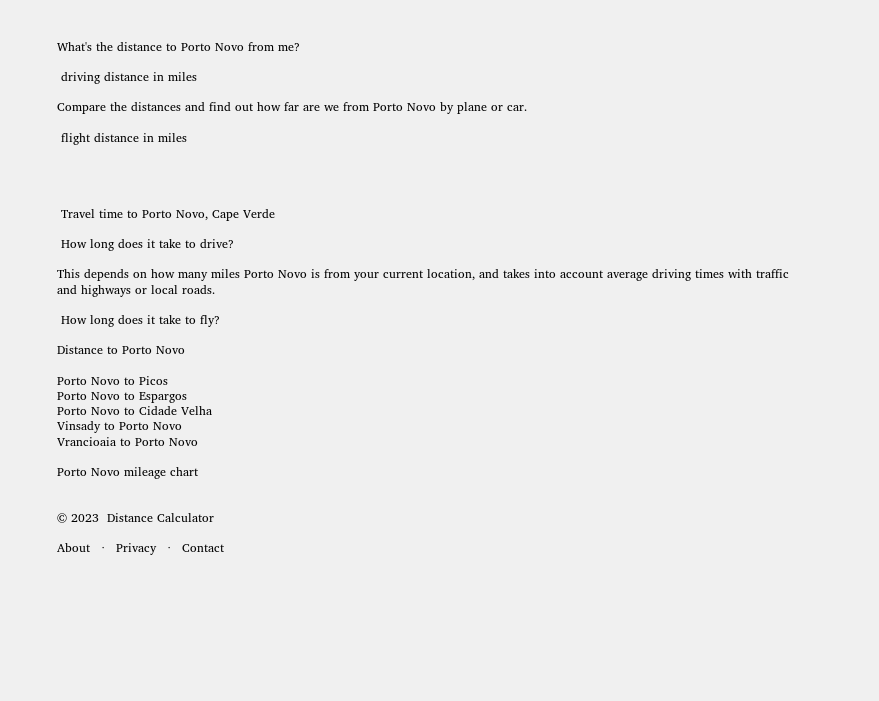What's the distance to Porto Novo from me?

 driving distance in miles

Compare the distances and find out how far are we from Porto Novo by plane or car.

 flight distance in miles




 Travel time to Porto Novo, Cape Verde

 How long does it take to drive?

This depends on how many miles Porto Novo is from your current location, and takes into account average driving times with traffic and highways or local roads.

 How long does it take to fly?

Distance to Porto Novo

Porto Novo to Picos
Porto Novo to Espargos
Porto Novo to Cidade Velha
Vinsady to Porto Novo
Vrancioaia to Porto Novo

Porto Novo mileage chart


© 2023  Distance Calculator

About   ·   Privacy   ·   Contact